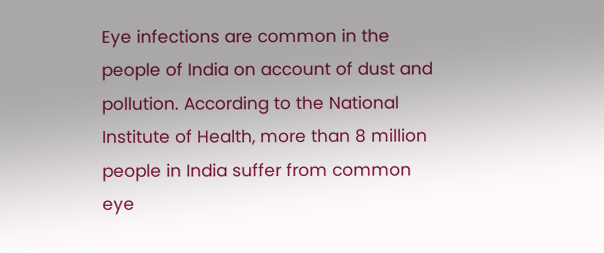Eye infections are common in the people of India on account of dust and pollution. According to the National Institute of Health, more than 8 million people in India suffer from common eye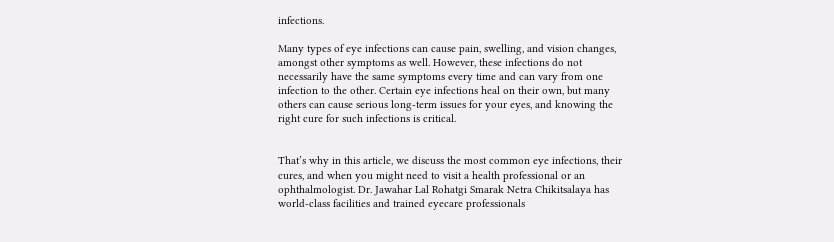infections.

Many types of eye infections can cause pain, swelling, and vision changes, amongst other symptoms as well. However, these infections do not necessarily have the same symptoms every time and can vary from one infection to the other. Certain eye infections heal on their own, but many others can cause serious long-term issues for your eyes, and knowing the right cure for such infections is critical.


That’s why in this article, we discuss the most common eye infections, their cures, and when you might need to visit a health professional or an ophthalmologist. Dr. Jawahar Lal Rohatgi Smarak Netra Chikitsalaya has world-class facilities and trained eyecare professionals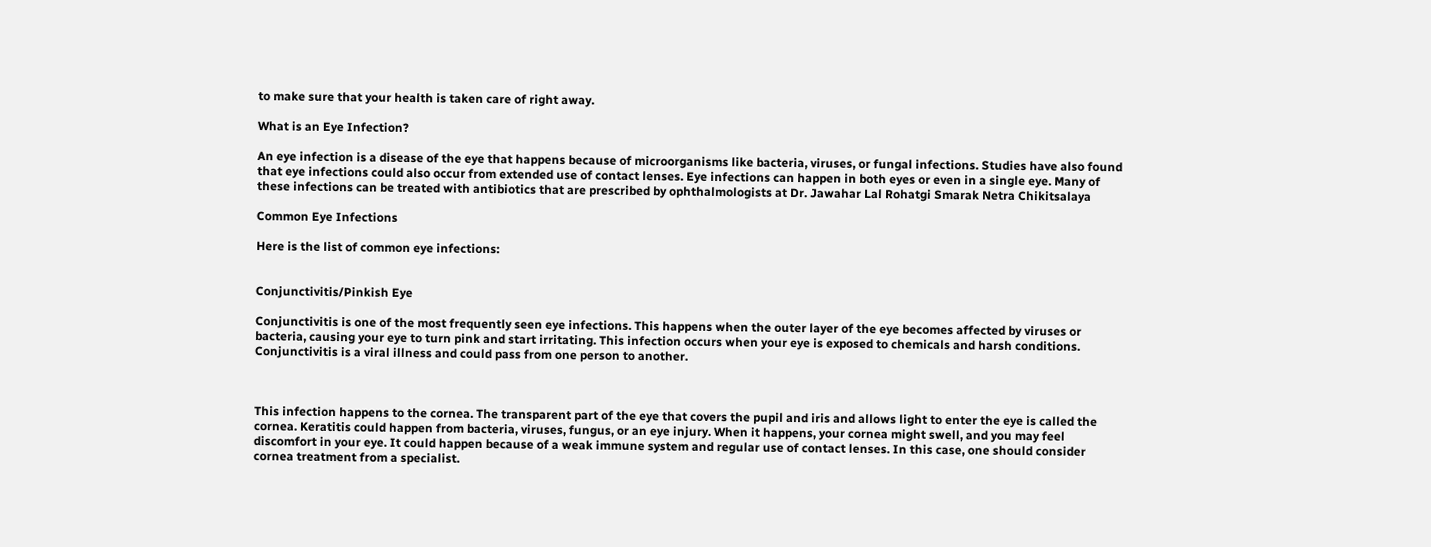to make sure that your health is taken care of right away.

What is an Eye Infection?

An eye infection is a disease of the eye that happens because of microorganisms like bacteria, viruses, or fungal infections. Studies have also found that eye infections could also occur from extended use of contact lenses. Eye infections can happen in both eyes or even in a single eye. Many of these infections can be treated with antibiotics that are prescribed by ophthalmologists at Dr. Jawahar Lal Rohatgi Smarak Netra Chikitsalaya

Common Eye Infections

Here is the list of common eye infections:


Conjunctivitis/Pinkish Eye

Conjunctivitis is one of the most frequently seen eye infections. This happens when the outer layer of the eye becomes affected by viruses or bacteria, causing your eye to turn pink and start irritating. This infection occurs when your eye is exposed to chemicals and harsh conditions. Conjunctivitis is a viral illness and could pass from one person to another.



This infection happens to the cornea. The transparent part of the eye that covers the pupil and iris and allows light to enter the eye is called the cornea. Keratitis could happen from bacteria, viruses, fungus, or an eye injury. When it happens, your cornea might swell, and you may feel discomfort in your eye. It could happen because of a weak immune system and regular use of contact lenses. In this case, one should consider cornea treatment from a specialist.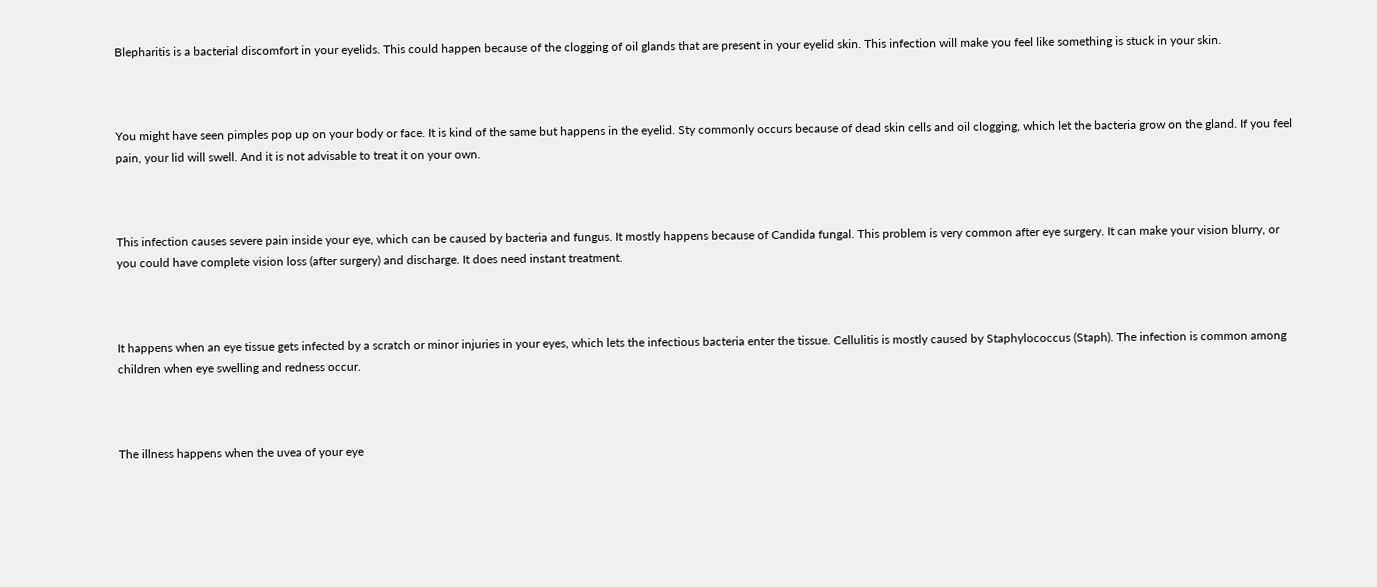Blepharitis is a bacterial discomfort in your eyelids. This could happen because of the clogging of oil glands that are present in your eyelid skin. This infection will make you feel like something is stuck in your skin.



You might have seen pimples pop up on your body or face. It is kind of the same but happens in the eyelid. Sty commonly occurs because of dead skin cells and oil clogging, which let the bacteria grow on the gland. If you feel pain, your lid will swell. And it is not advisable to treat it on your own.



This infection causes severe pain inside your eye, which can be caused by bacteria and fungus. It mostly happens because of Candida fungal. This problem is very common after eye surgery. It can make your vision blurry, or you could have complete vision loss (after surgery) and discharge. It does need instant treatment.



It happens when an eye tissue gets infected by a scratch or minor injuries in your eyes, which lets the infectious bacteria enter the tissue. Cellulitis is mostly caused by Staphylococcus (Staph). The infection is common among children when eye swelling and redness occur.



The illness happens when the uvea of your eye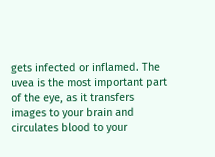gets infected or inflamed. The uvea is the most important part of the eye, as it transfers images to your brain and circulates blood to your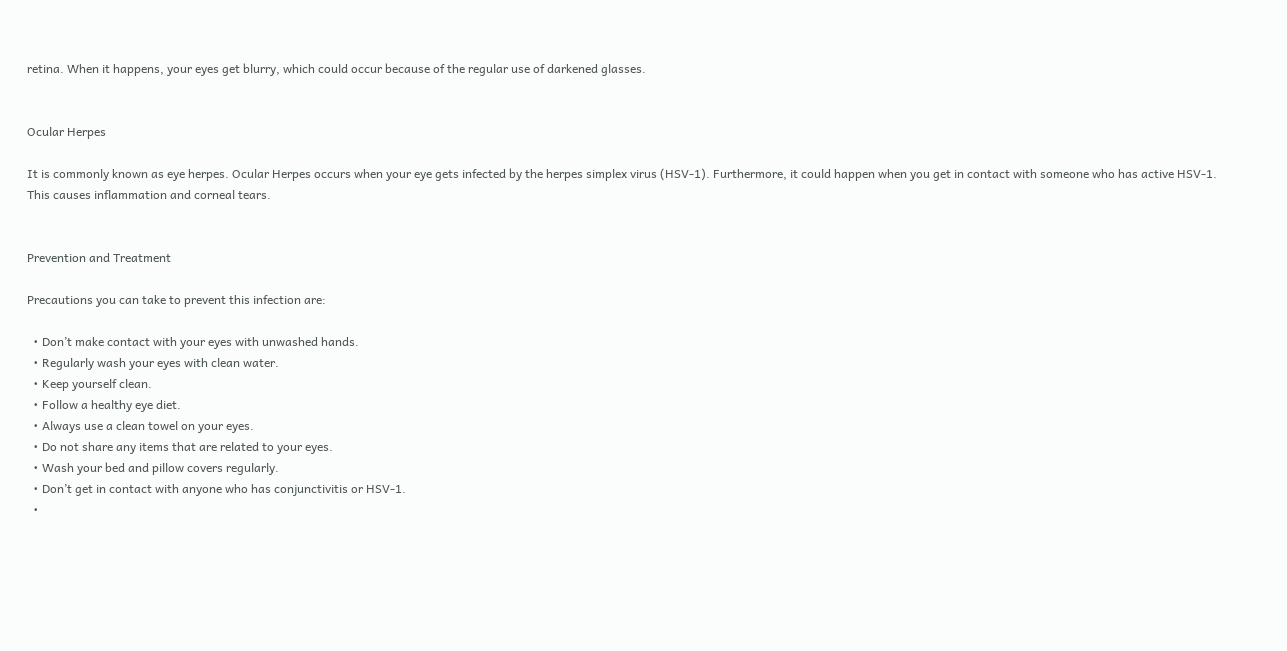retina. When it happens, your eyes get blurry, which could occur because of the regular use of darkened glasses.


Ocular Herpes

It is commonly known as eye herpes. Ocular Herpes occurs when your eye gets infected by the herpes simplex virus (HSV-1). Furthermore, it could happen when you get in contact with someone who has active HSV-1. This causes inflammation and corneal tears.


Prevention and Treatment

Precautions you can take to prevent this infection are:

  • Don’t make contact with your eyes with unwashed hands.
  • Regularly wash your eyes with clean water.
  • Keep yourself clean.
  • Follow a healthy eye diet.
  • Always use a clean towel on your eyes.
  • Do not share any items that are related to your eyes.
  • Wash your bed and pillow covers regularly.
  • Don’t get in contact with anyone who has conjunctivitis or HSV-1.
  •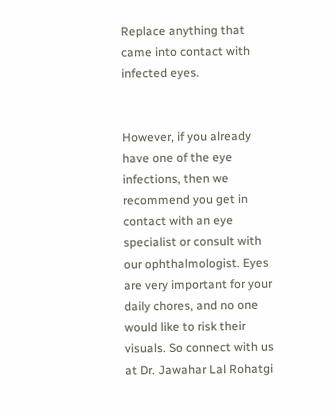Replace anything that came into contact with infected eyes.


However, if you already have one of the eye infections, then we recommend you get in contact with an eye specialist or consult with our ophthalmologist. Eyes are very important for your daily chores, and no one would like to risk their visuals. So connect with us at Dr. Jawahar Lal Rohatgi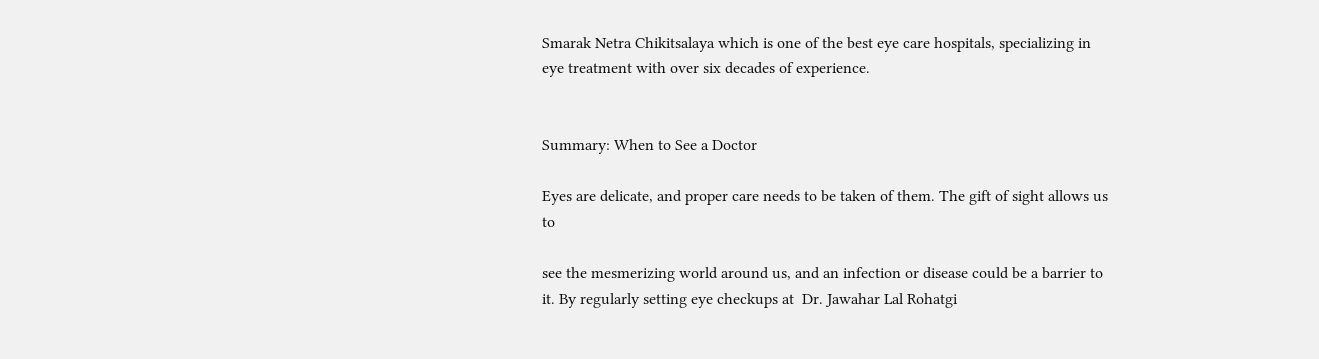Smarak Netra Chikitsalaya which is one of the best eye care hospitals, specializing in eye treatment with over six decades of experience.


Summary: When to See a Doctor

Eyes are delicate, and proper care needs to be taken of them. The gift of sight allows us to

see the mesmerizing world around us, and an infection or disease could be a barrier to it. By regularly setting eye checkups at  Dr. Jawahar Lal Rohatgi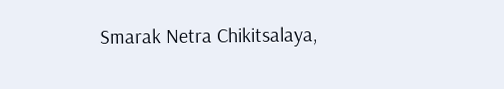Smarak Netra Chikitsalaya,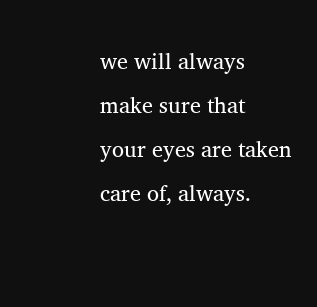we will always make sure that your eyes are taken care of, always.